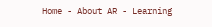Home - About AR - Learning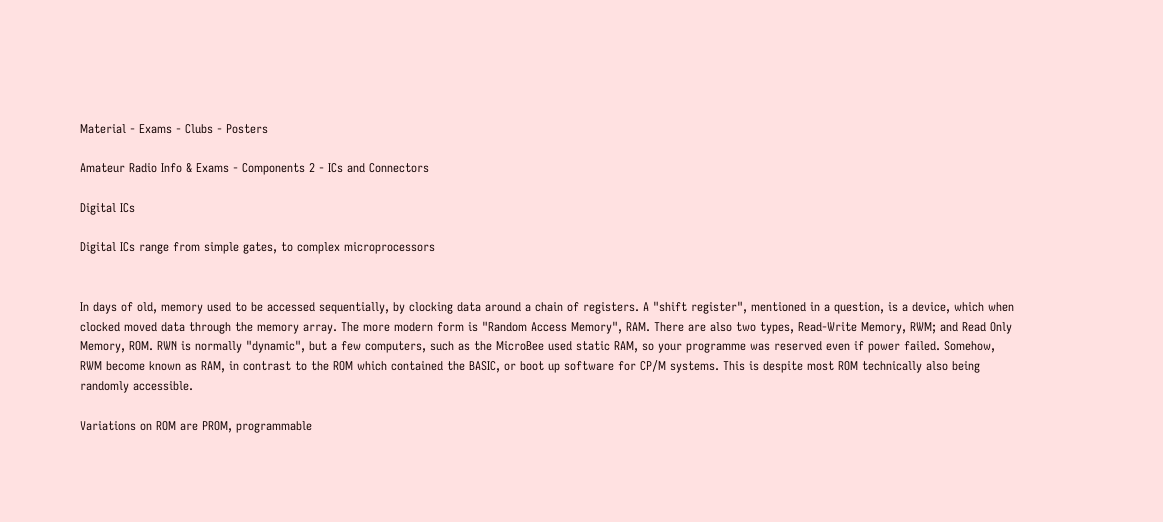Material - Exams - Clubs - Posters

Amateur Radio Info & Exams - Components 2 - ICs and Connectors

Digital ICs

Digital ICs range from simple gates, to complex microprocessors


In days of old, memory used to be accessed sequentially, by clocking data around a chain of registers. A "shift register", mentioned in a question, is a device, which when clocked moved data through the memory array. The more modern form is "Random Access Memory", RAM. There are also two types, Read-Write Memory, RWM; and Read Only Memory, ROM. RWN is normally "dynamic", but a few computers, such as the MicroBee used static RAM, so your programme was reserved even if power failed. Somehow, RWM become known as RAM, in contrast to the ROM which contained the BASIC, or boot up software for CP/M systems. This is despite most ROM technically also being randomly accessible.

Variations on ROM are PROM, programmable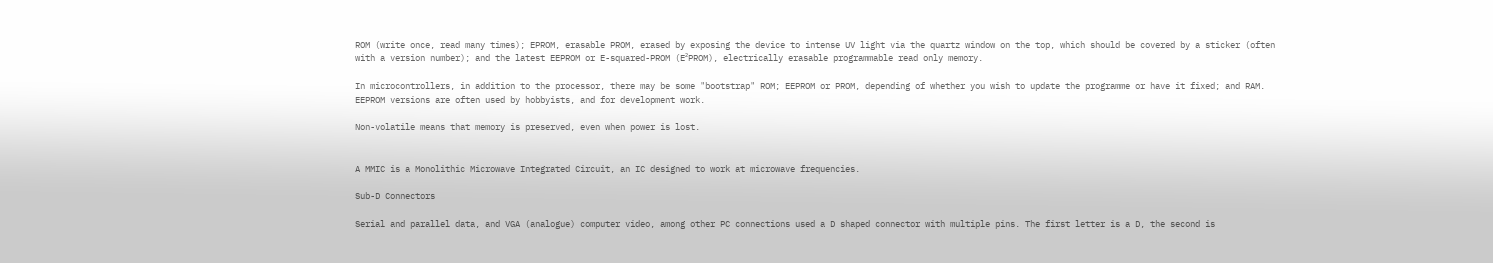ROM (write once, read many times); EPROM, erasable PROM, erased by exposing the device to intense UV light via the quartz window on the top, which should be covered by a sticker (often with a version number); and the latest EEPROM or E-squared-PROM (E²PROM), electrically erasable programmable read only memory.

In microcontrollers, in addition to the processor, there may be some "bootstrap" ROM; EEPROM or PROM, depending of whether you wish to update the programme or have it fixed; and RAM. EEPROM versions are often used by hobbyists, and for development work.

Non-volatile means that memory is preserved, even when power is lost.


A MMIC is a Monolithic Microwave Integrated Circuit, an IC designed to work at microwave frequencies.

Sub-D Connectors

Serial and parallel data, and VGA (analogue) computer video, among other PC connections used a D shaped connector with multiple pins. The first letter is a D, the second is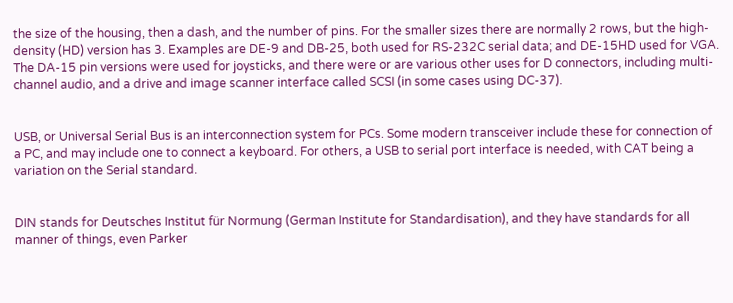the size of the housing, then a dash, and the number of pins. For the smaller sizes there are normally 2 rows, but the high-density (HD) version has 3. Examples are DE-9 and DB-25, both used for RS-232C serial data; and DE-15HD used for VGA. The DA-15 pin versions were used for joysticks, and there were or are various other uses for D connectors, including multi-channel audio, and a drive and image scanner interface called SCSI (in some cases using DC-37).


USB, or Universal Serial Bus is an interconnection system for PCs. Some modern transceiver include these for connection of a PC, and may include one to connect a keyboard. For others, a USB to serial port interface is needed, with CAT being a variation on the Serial standard.


DIN stands for Deutsches Institut für Normung (German Institute for Standardisation), and they have standards for all manner of things, even Parker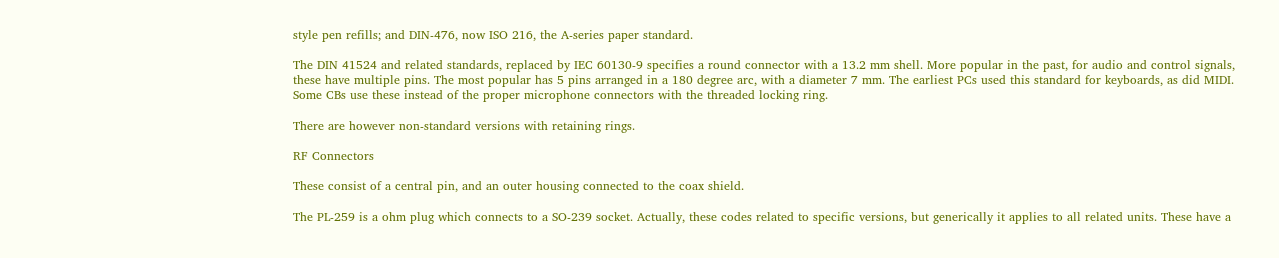style pen refills; and DIN-476, now ISO 216, the A-series paper standard.

The DIN 41524 and related standards, replaced by IEC 60130-9 specifies a round connector with a 13.2 mm shell. More popular in the past, for audio and control signals, these have multiple pins. The most popular has 5 pins arranged in a 180 degree arc, with a diameter 7 mm. The earliest PCs used this standard for keyboards, as did MIDI. Some CBs use these instead of the proper microphone connectors with the threaded locking ring.

There are however non-standard versions with retaining rings.

RF Connectors

These consist of a central pin, and an outer housing connected to the coax shield.

The PL-259 is a ohm plug which connects to a SO-239 socket. Actually, these codes related to specific versions, but generically it applies to all related units. These have a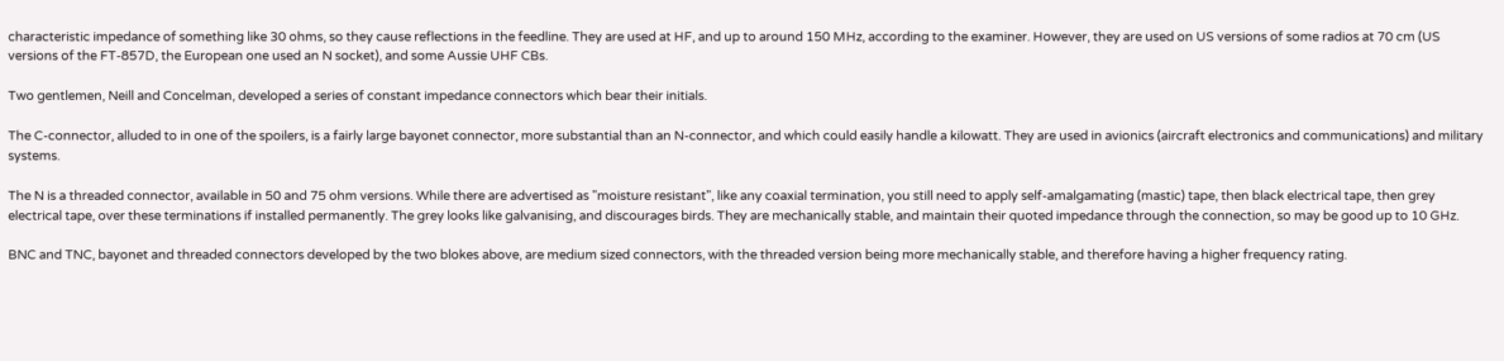characteristic impedance of something like 30 ohms, so they cause reflections in the feedline. They are used at HF, and up to around 150 MHz, according to the examiner. However, they are used on US versions of some radios at 70 cm (US versions of the FT-857D, the European one used an N socket), and some Aussie UHF CBs.

Two gentlemen, Neill and Concelman, developed a series of constant impedance connectors which bear their initials.

The C-connector, alluded to in one of the spoilers, is a fairly large bayonet connector, more substantial than an N-connector, and which could easily handle a kilowatt. They are used in avionics (aircraft electronics and communications) and military systems.

The N is a threaded connector, available in 50 and 75 ohm versions. While there are advertised as "moisture resistant", like any coaxial termination, you still need to apply self-amalgamating (mastic) tape, then black electrical tape, then grey electrical tape, over these terminations if installed permanently. The grey looks like galvanising, and discourages birds. They are mechanically stable, and maintain their quoted impedance through the connection, so may be good up to 10 GHz.

BNC and TNC, bayonet and threaded connectors developed by the two blokes above, are medium sized connectors, with the threaded version being more mechanically stable, and therefore having a higher frequency rating.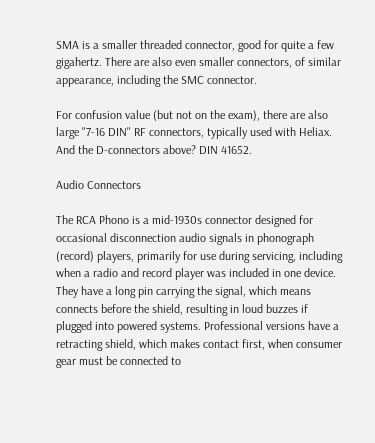SMA is a smaller threaded connector, good for quite a few gigahertz. There are also even smaller connectors, of similar appearance, including the SMC connector.

For confusion value (but not on the exam), there are also large "7-16 DIN" RF connectors, typically used with Heliax. And the D-connectors above? DIN 41652.

Audio Connectors

The RCA Phono is a mid-1930s connector designed for occasional disconnection audio signals in phonograph (record) players, primarily for use during servicing, including when a radio and record player was included in one device. They have a long pin carrying the signal, which means connects before the shield, resulting in loud buzzes if plugged into powered systems. Professional versions have a retracting shield, which makes contact first, when consumer gear must be connected to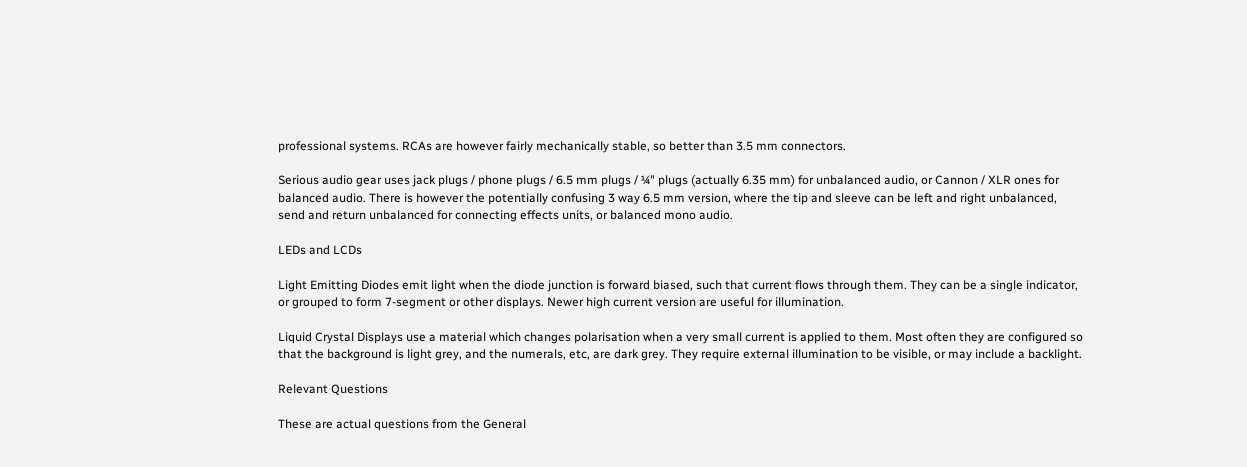professional systems. RCAs are however fairly mechanically stable, so better than 3.5 mm connectors.

Serious audio gear uses jack plugs / phone plugs / 6.5 mm plugs / ¼" plugs (actually 6.35 mm) for unbalanced audio, or Cannon / XLR ones for balanced audio. There is however the potentially confusing 3 way 6.5 mm version, where the tip and sleeve can be left and right unbalanced, send and return unbalanced for connecting effects units, or balanced mono audio.

LEDs and LCDs

Light Emitting Diodes emit light when the diode junction is forward biased, such that current flows through them. They can be a single indicator, or grouped to form 7-segment or other displays. Newer high current version are useful for illumination.

Liquid Crystal Displays use a material which changes polarisation when a very small current is applied to them. Most often they are configured so that the background is light grey, and the numerals, etc, are dark grey. They require external illumination to be visible, or may include a backlight.

Relevant Questions

These are actual questions from the General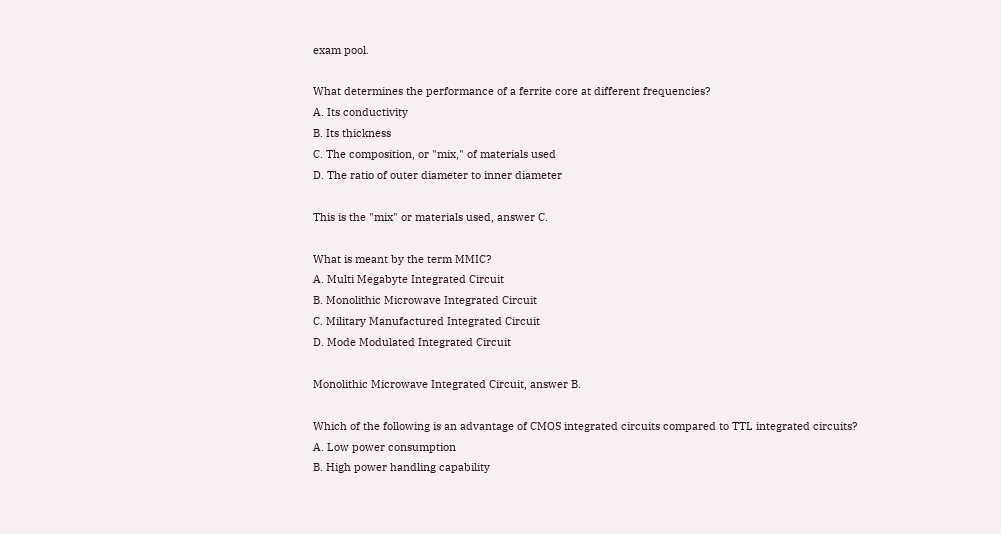exam pool.

What determines the performance of a ferrite core at different frequencies?
A. Its conductivity
B. Its thickness
C. The composition, or "mix," of materials used
D. The ratio of outer diameter to inner diameter

This is the "mix" or materials used, answer C.

What is meant by the term MMIC?
A. Multi Megabyte Integrated Circuit
B. Monolithic Microwave Integrated Circuit
C. Military Manufactured Integrated Circuit
D. Mode Modulated Integrated Circuit

Monolithic Microwave Integrated Circuit, answer B.

Which of the following is an advantage of CMOS integrated circuits compared to TTL integrated circuits?
A. Low power consumption
B. High power handling capability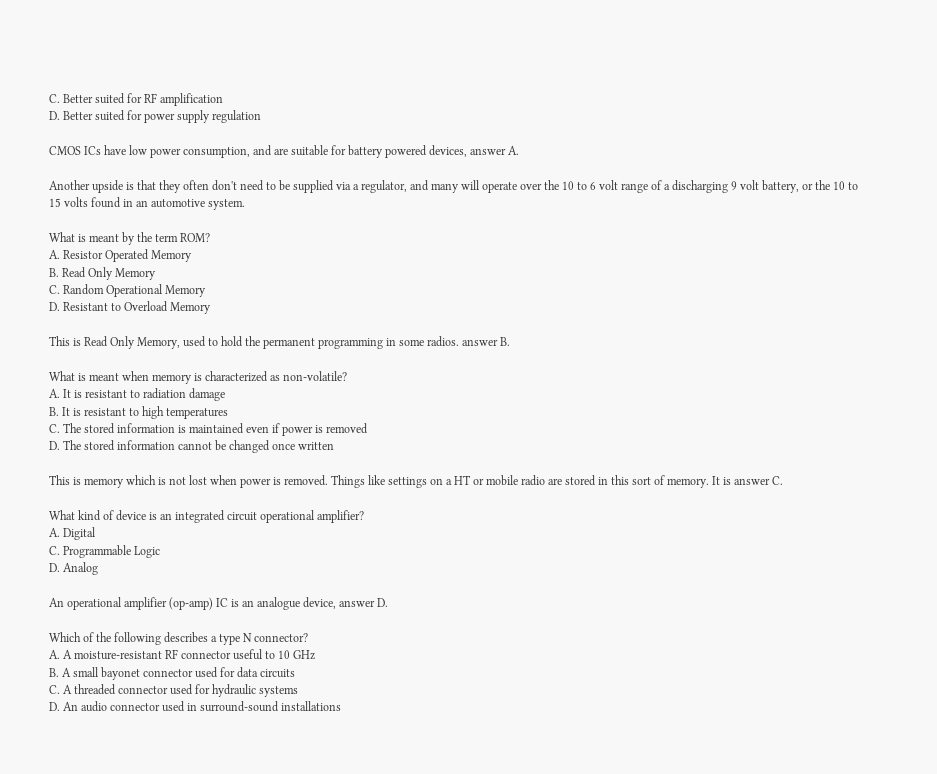C. Better suited for RF amplification
D. Better suited for power supply regulation

CMOS ICs have low power consumption, and are suitable for battery powered devices, answer A.

Another upside is that they often don't need to be supplied via a regulator, and many will operate over the 10 to 6 volt range of a discharging 9 volt battery, or the 10 to 15 volts found in an automotive system.

What is meant by the term ROM?
A. Resistor Operated Memory
B. Read Only Memory
C. Random Operational Memory
D. Resistant to Overload Memory

This is Read Only Memory, used to hold the permanent programming in some radios. answer B.

What is meant when memory is characterized as non-volatile?
A. It is resistant to radiation damage
B. It is resistant to high temperatures
C. The stored information is maintained even if power is removed
D. The stored information cannot be changed once written

This is memory which is not lost when power is removed. Things like settings on a HT or mobile radio are stored in this sort of memory. It is answer C.

What kind of device is an integrated circuit operational amplifier?
A. Digital
C. Programmable Logic
D. Analog

An operational amplifier (op-amp) IC is an analogue device, answer D.

Which of the following describes a type N connector?
A. A moisture-resistant RF connector useful to 10 GHz
B. A small bayonet connector used for data circuits
C. A threaded connector used for hydraulic systems
D. An audio connector used in surround-sound installations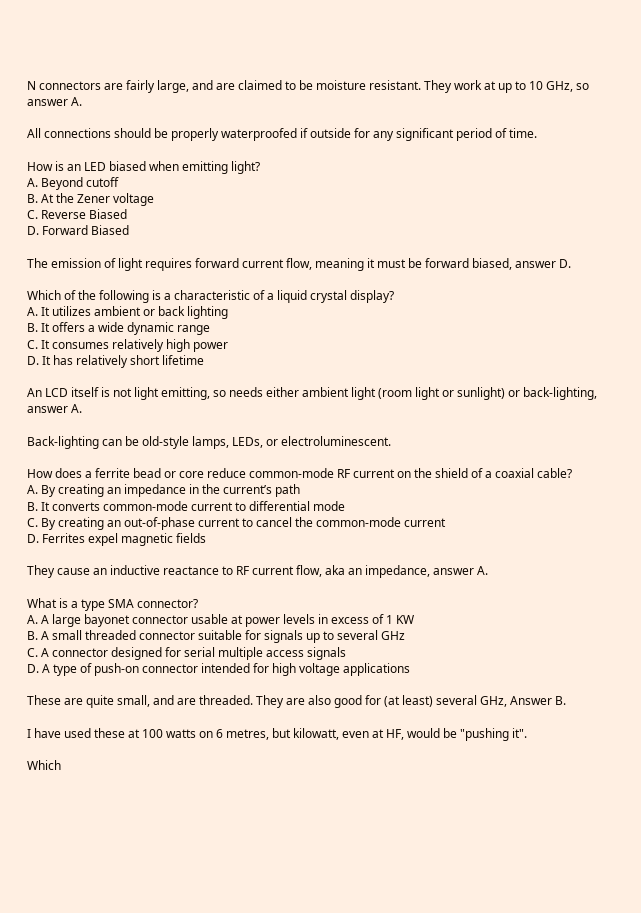N connectors are fairly large, and are claimed to be moisture resistant. They work at up to 10 GHz, so answer A.

All connections should be properly waterproofed if outside for any significant period of time.

How is an LED biased when emitting light?
A. Beyond cutoff
B. At the Zener voltage
C. Reverse Biased
D. Forward Biased

The emission of light requires forward current flow, meaning it must be forward biased, answer D.

Which of the following is a characteristic of a liquid crystal display?
A. It utilizes ambient or back lighting
B. It offers a wide dynamic range
C. It consumes relatively high power
D. It has relatively short lifetime

An LCD itself is not light emitting, so needs either ambient light (room light or sunlight) or back-lighting, answer A.

Back-lighting can be old-style lamps, LEDs, or electroluminescent.

How does a ferrite bead or core reduce common-mode RF current on the shield of a coaxial cable?
A. By creating an impedance in the current’s path
B. It converts common-mode current to differential mode
C. By creating an out-of-phase current to cancel the common-mode current
D. Ferrites expel magnetic fields

They cause an inductive reactance to RF current flow, aka an impedance, answer A.

What is a type SMA connector?
A. A large bayonet connector usable at power levels in excess of 1 KW
B. A small threaded connector suitable for signals up to several GHz
C. A connector designed for serial multiple access signals
D. A type of push-on connector intended for high voltage applications

These are quite small, and are threaded. They are also good for (at least) several GHz, Answer B.

I have used these at 100 watts on 6 metres, but kilowatt, even at HF, would be "pushing it".

Which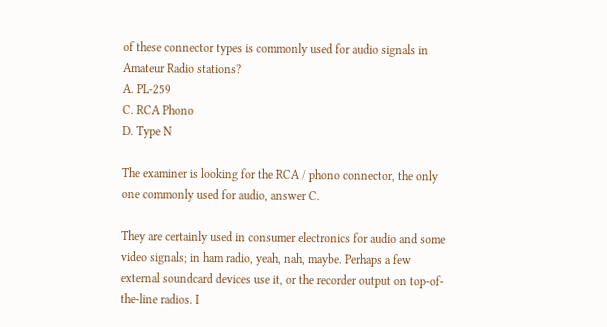of these connector types is commonly used for audio signals in Amateur Radio stations?
A. PL-259
C. RCA Phono
D. Type N

The examiner is looking for the RCA / phono connector, the only one commonly used for audio, answer C.

They are certainly used in consumer electronics for audio and some video signals; in ham radio, yeah, nah, maybe. Perhaps a few external soundcard devices use it, or the recorder output on top-of-the-line radios. I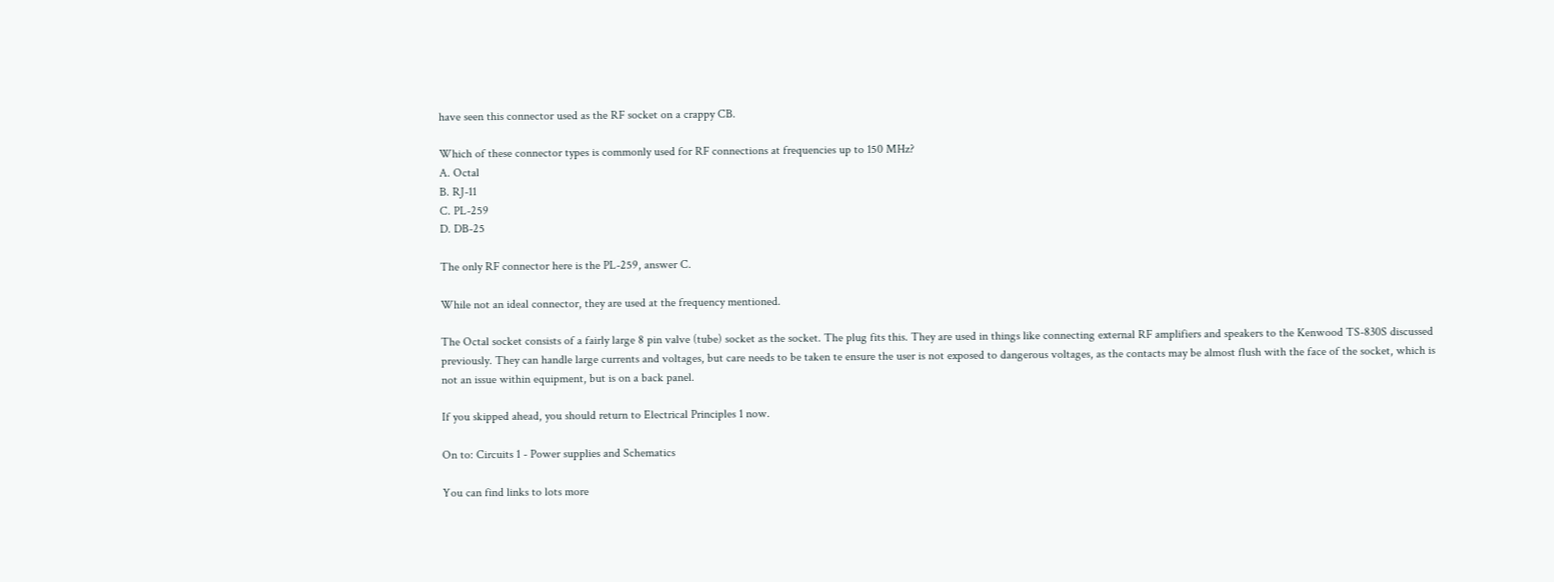have seen this connector used as the RF socket on a crappy CB.

Which of these connector types is commonly used for RF connections at frequencies up to 150 MHz?
A. Octal
B. RJ-11
C. PL-259
D. DB-25

The only RF connector here is the PL-259, answer C.

While not an ideal connector, they are used at the frequency mentioned.

The Octal socket consists of a fairly large 8 pin valve (tube) socket as the socket. The plug fits this. They are used in things like connecting external RF amplifiers and speakers to the Kenwood TS-830S discussed previously. They can handle large currents and voltages, but care needs to be taken te ensure the user is not exposed to dangerous voltages, as the contacts may be almost flush with the face of the socket, which is not an issue within equipment, but is on a back panel.

If you skipped ahead, you should return to Electrical Principles 1 now.

On to: Circuits 1 - Power supplies and Schematics

You can find links to lots more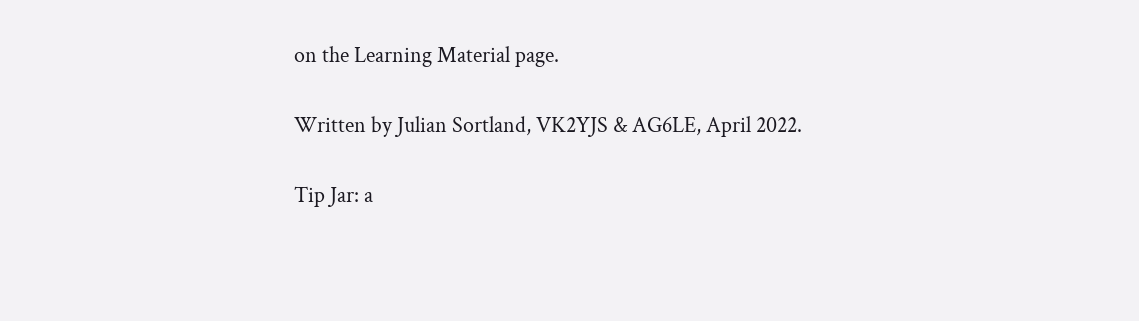on the Learning Material page.

Written by Julian Sortland, VK2YJS & AG6LE, April 2022.

Tip Jar: a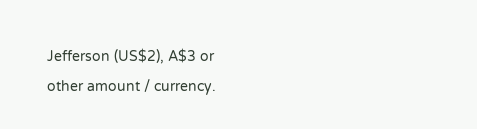Jefferson (US$2), A$3 or other amount / currency.